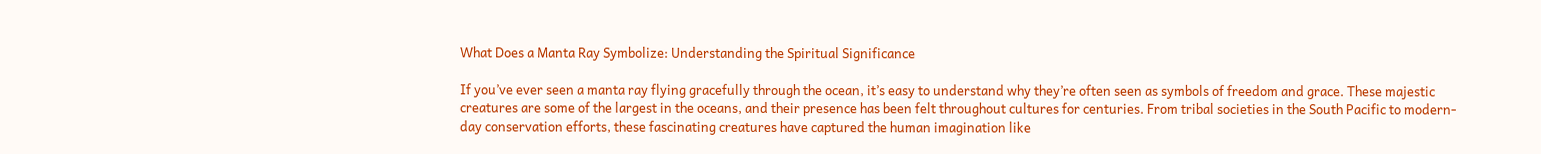What Does a Manta Ray Symbolize: Understanding the Spiritual Significance

If you’ve ever seen a manta ray flying gracefully through the ocean, it’s easy to understand why they’re often seen as symbols of freedom and grace. These majestic creatures are some of the largest in the oceans, and their presence has been felt throughout cultures for centuries. From tribal societies in the South Pacific to modern-day conservation efforts, these fascinating creatures have captured the human imagination like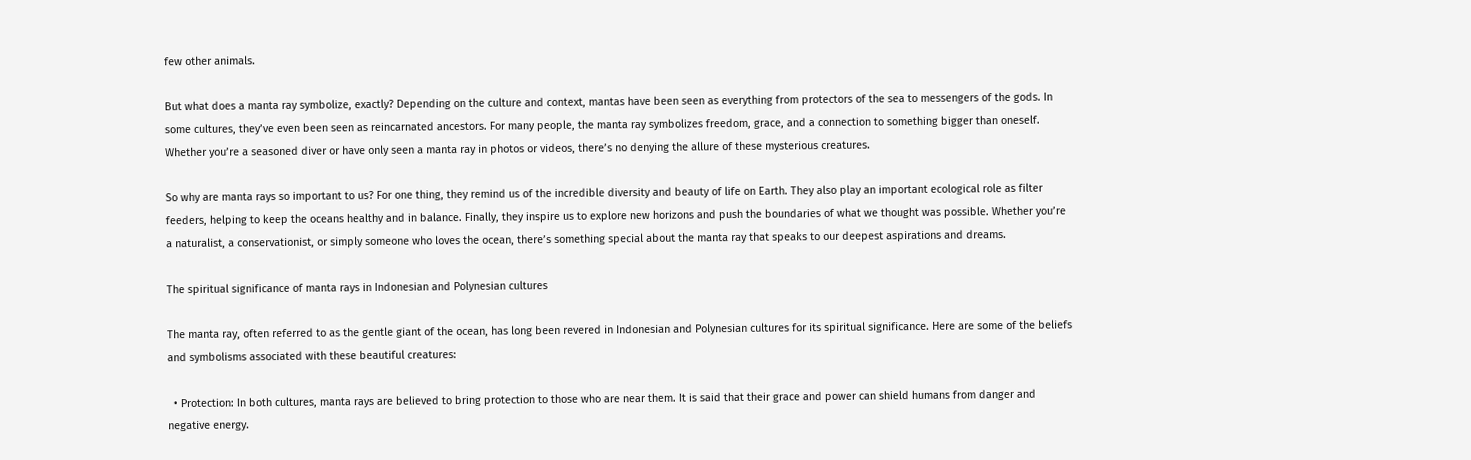few other animals.

But what does a manta ray symbolize, exactly? Depending on the culture and context, mantas have been seen as everything from protectors of the sea to messengers of the gods. In some cultures, they’ve even been seen as reincarnated ancestors. For many people, the manta ray symbolizes freedom, grace, and a connection to something bigger than oneself. Whether you’re a seasoned diver or have only seen a manta ray in photos or videos, there’s no denying the allure of these mysterious creatures.

So why are manta rays so important to us? For one thing, they remind us of the incredible diversity and beauty of life on Earth. They also play an important ecological role as filter feeders, helping to keep the oceans healthy and in balance. Finally, they inspire us to explore new horizons and push the boundaries of what we thought was possible. Whether you’re a naturalist, a conservationist, or simply someone who loves the ocean, there’s something special about the manta ray that speaks to our deepest aspirations and dreams.

The spiritual significance of manta rays in Indonesian and Polynesian cultures

The manta ray, often referred to as the gentle giant of the ocean, has long been revered in Indonesian and Polynesian cultures for its spiritual significance. Here are some of the beliefs and symbolisms associated with these beautiful creatures:

  • Protection: In both cultures, manta rays are believed to bring protection to those who are near them. It is said that their grace and power can shield humans from danger and negative energy.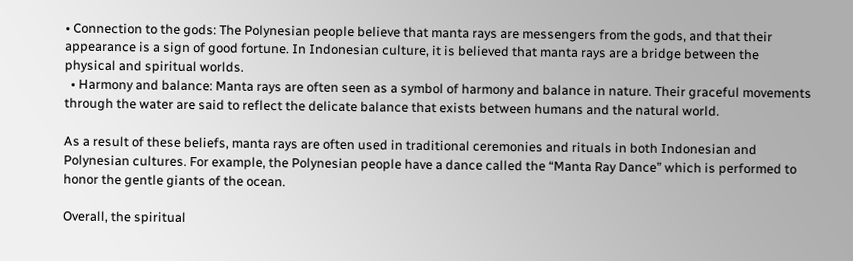• Connection to the gods: The Polynesian people believe that manta rays are messengers from the gods, and that their appearance is a sign of good fortune. In Indonesian culture, it is believed that manta rays are a bridge between the physical and spiritual worlds.
  • Harmony and balance: Manta rays are often seen as a symbol of harmony and balance in nature. Their graceful movements through the water are said to reflect the delicate balance that exists between humans and the natural world.

As a result of these beliefs, manta rays are often used in traditional ceremonies and rituals in both Indonesian and Polynesian cultures. For example, the Polynesian people have a dance called the “Manta Ray Dance” which is performed to honor the gentle giants of the ocean.

Overall, the spiritual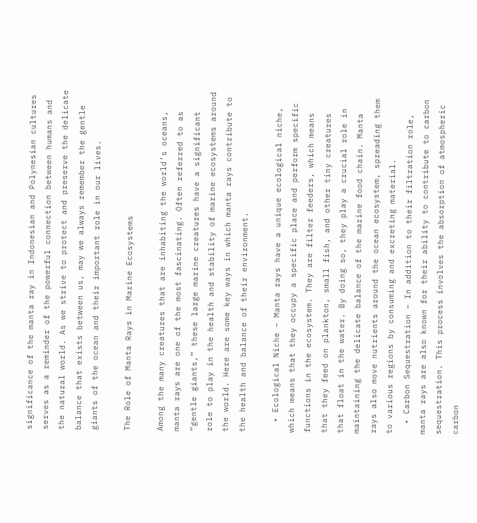significance of the manta ray in Indonesian and Polynesian cultures serves as a reminder of the powerful connection between humans and the natural world. As we strive to protect and preserve the delicate balance that exists between us, may we always remember the gentle giants of the ocean and their important role in our lives.

The Role of Manta Rays in Marine Ecosystems

Among the many creatures that are inhabiting the world’s oceans, manta rays are one of the most fascinating. Often referred to as “gentle giants,” these large marine creatures have a significant role to play in the health and stability of marine ecosystems around the world. Here are some key ways in which manta rays contribute to the health and balance of their environment.

  • Ecological Niche – Manta rays have a unique ecological niche, which means that they occupy a specific place and perform specific functions in the ecosystem. They are filter feeders, which means that they feed on plankton, small fish, and other tiny creatures that float in the water. By doing so, they play a crucial role in maintaining the delicate balance of the marine food chain. Manta rays also move nutrients around the ocean ecosystem, spreading them to various regions by consuming and excreting material.
  • Carbon Sequestration – In addition to their filtration role, manta rays are also known for their ability to contribute to carbon sequestration. This process involves the absorption of atmospheric carbon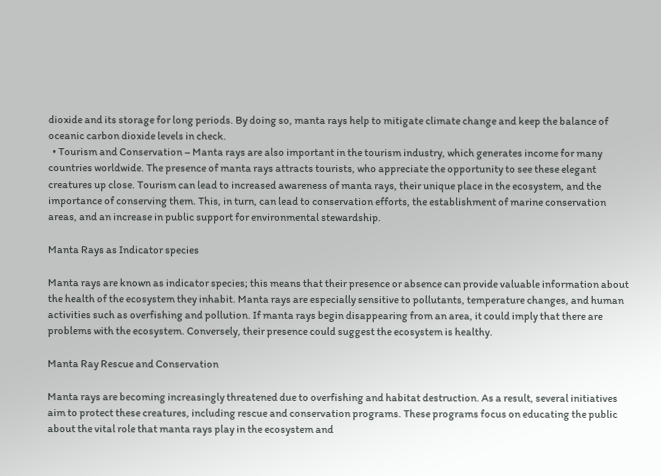dioxide and its storage for long periods. By doing so, manta rays help to mitigate climate change and keep the balance of oceanic carbon dioxide levels in check.
  • Tourism and Conservation – Manta rays are also important in the tourism industry, which generates income for many countries worldwide. The presence of manta rays attracts tourists, who appreciate the opportunity to see these elegant creatures up close. Tourism can lead to increased awareness of manta rays, their unique place in the ecosystem, and the importance of conserving them. This, in turn, can lead to conservation efforts, the establishment of marine conservation areas, and an increase in public support for environmental stewardship.

Manta Rays as Indicator species

Manta rays are known as indicator species; this means that their presence or absence can provide valuable information about the health of the ecosystem they inhabit. Manta rays are especially sensitive to pollutants, temperature changes, and human activities such as overfishing and pollution. If manta rays begin disappearing from an area, it could imply that there are problems with the ecosystem. Conversely, their presence could suggest the ecosystem is healthy.

Manta Ray Rescue and Conservation

Manta rays are becoming increasingly threatened due to overfishing and habitat destruction. As a result, several initiatives aim to protect these creatures, including rescue and conservation programs. These programs focus on educating the public about the vital role that manta rays play in the ecosystem and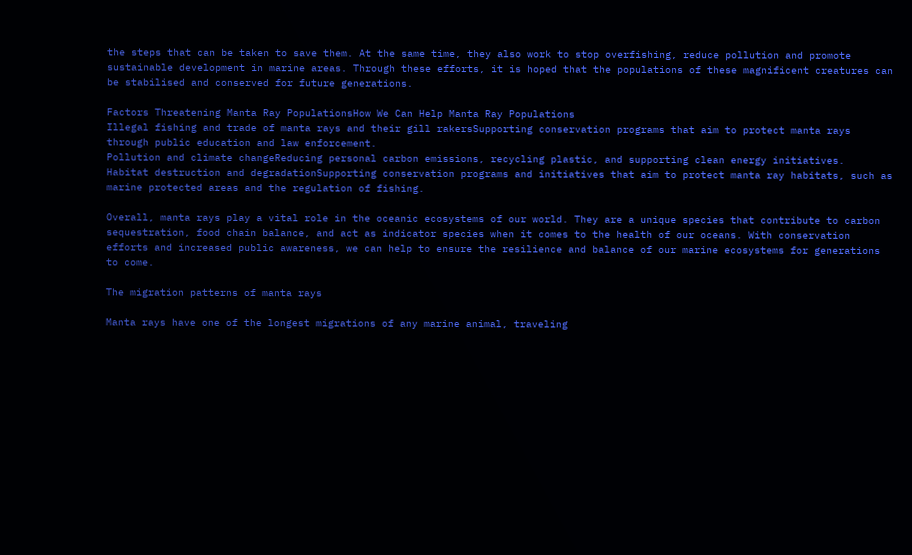the steps that can be taken to save them. At the same time, they also work to stop overfishing, reduce pollution and promote sustainable development in marine areas. Through these efforts, it is hoped that the populations of these magnificent creatures can be stabilised and conserved for future generations.

Factors Threatening Manta Ray PopulationsHow We Can Help Manta Ray Populations
Illegal fishing and trade of manta rays and their gill rakersSupporting conservation programs that aim to protect manta rays through public education and law enforcement.
Pollution and climate changeReducing personal carbon emissions, recycling plastic, and supporting clean energy initiatives.
Habitat destruction and degradationSupporting conservation programs and initiatives that aim to protect manta ray habitats, such as marine protected areas and the regulation of fishing.

Overall, manta rays play a vital role in the oceanic ecosystems of our world. They are a unique species that contribute to carbon sequestration, food chain balance, and act as indicator species when it comes to the health of our oceans. With conservation efforts and increased public awareness, we can help to ensure the resilience and balance of our marine ecosystems for generations to come.

The migration patterns of manta rays

Manta rays have one of the longest migrations of any marine animal, traveling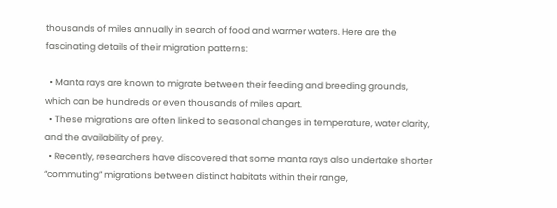thousands of miles annually in search of food and warmer waters. Here are the fascinating details of their migration patterns:

  • Manta rays are known to migrate between their feeding and breeding grounds, which can be hundreds or even thousands of miles apart.
  • These migrations are often linked to seasonal changes in temperature, water clarity, and the availability of prey.
  • Recently, researchers have discovered that some manta rays also undertake shorter “commuting” migrations between distinct habitats within their range,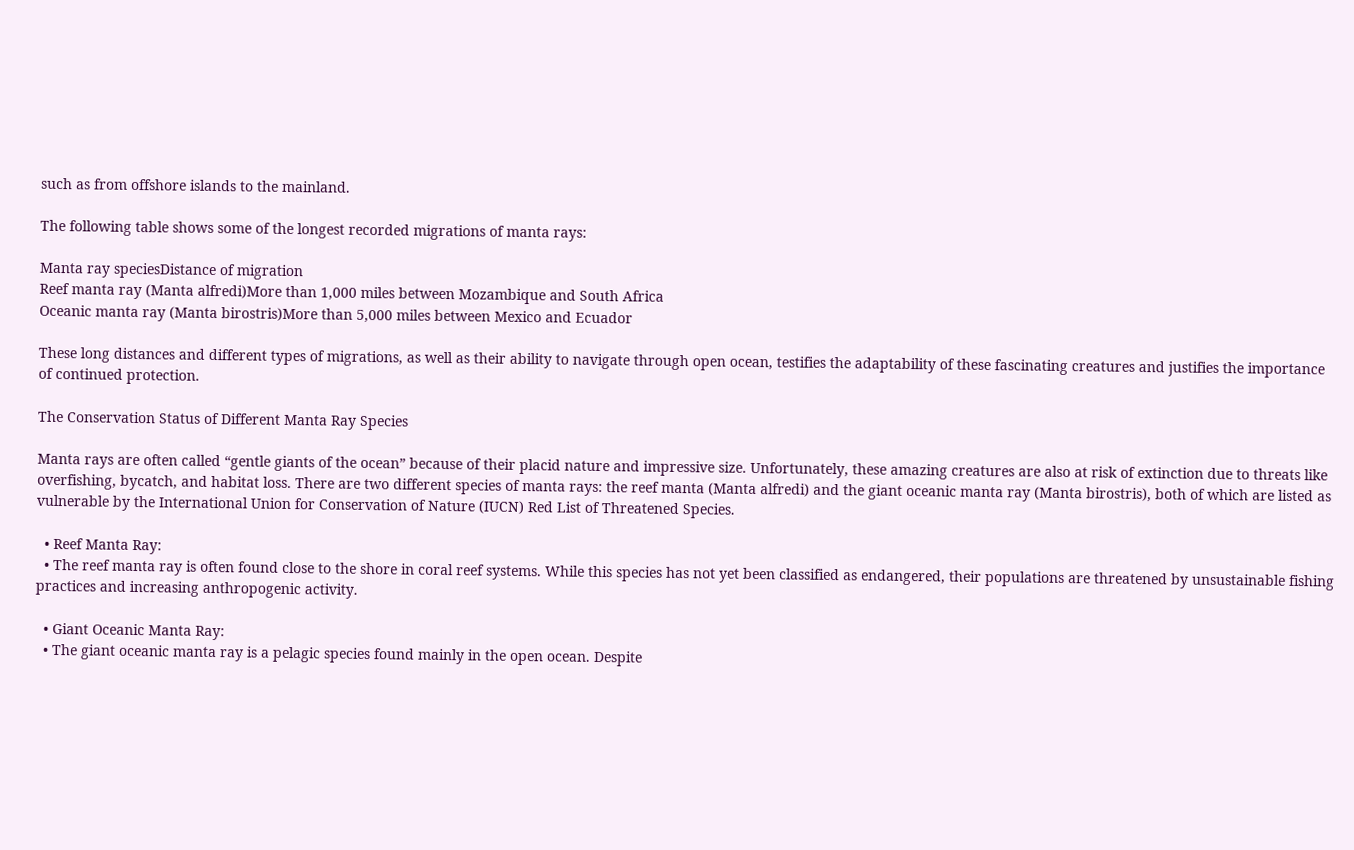such as from offshore islands to the mainland.

The following table shows some of the longest recorded migrations of manta rays:

Manta ray speciesDistance of migration
Reef manta ray (Manta alfredi)More than 1,000 miles between Mozambique and South Africa
Oceanic manta ray (Manta birostris)More than 5,000 miles between Mexico and Ecuador

These long distances and different types of migrations, as well as their ability to navigate through open ocean, testifies the adaptability of these fascinating creatures and justifies the importance of continued protection.

The Conservation Status of Different Manta Ray Species

Manta rays are often called “gentle giants of the ocean” because of their placid nature and impressive size. Unfortunately, these amazing creatures are also at risk of extinction due to threats like overfishing, bycatch, and habitat loss. There are two different species of manta rays: the reef manta (Manta alfredi) and the giant oceanic manta ray (Manta birostris), both of which are listed as vulnerable by the International Union for Conservation of Nature (IUCN) Red List of Threatened Species.

  • Reef Manta Ray:
  • The reef manta ray is often found close to the shore in coral reef systems. While this species has not yet been classified as endangered, their populations are threatened by unsustainable fishing practices and increasing anthropogenic activity.

  • Giant Oceanic Manta Ray:
  • The giant oceanic manta ray is a pelagic species found mainly in the open ocean. Despite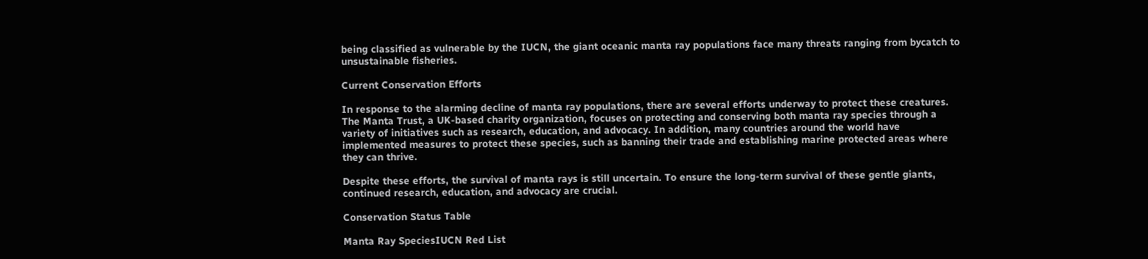being classified as vulnerable by the IUCN, the giant oceanic manta ray populations face many threats ranging from bycatch to unsustainable fisheries.

Current Conservation Efforts

In response to the alarming decline of manta ray populations, there are several efforts underway to protect these creatures. The Manta Trust, a UK-based charity organization, focuses on protecting and conserving both manta ray species through a variety of initiatives such as research, education, and advocacy. In addition, many countries around the world have implemented measures to protect these species, such as banning their trade and establishing marine protected areas where they can thrive.

Despite these efforts, the survival of manta rays is still uncertain. To ensure the long-term survival of these gentle giants, continued research, education, and advocacy are crucial.

Conservation Status Table

Manta Ray SpeciesIUCN Red List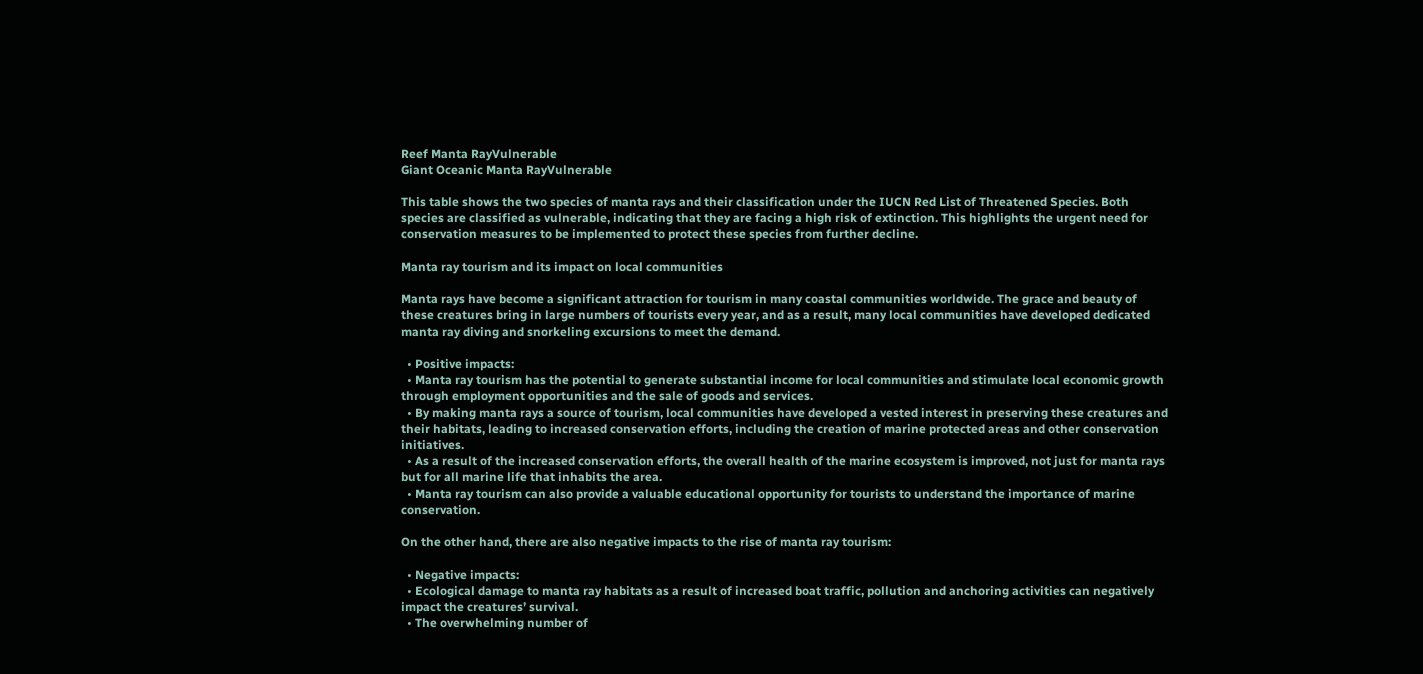Reef Manta RayVulnerable
Giant Oceanic Manta RayVulnerable

This table shows the two species of manta rays and their classification under the IUCN Red List of Threatened Species. Both species are classified as vulnerable, indicating that they are facing a high risk of extinction. This highlights the urgent need for conservation measures to be implemented to protect these species from further decline.

Manta ray tourism and its impact on local communities

Manta rays have become a significant attraction for tourism in many coastal communities worldwide. The grace and beauty of these creatures bring in large numbers of tourists every year, and as a result, many local communities have developed dedicated manta ray diving and snorkeling excursions to meet the demand.

  • Positive impacts:
  • Manta ray tourism has the potential to generate substantial income for local communities and stimulate local economic growth through employment opportunities and the sale of goods and services.
  • By making manta rays a source of tourism, local communities have developed a vested interest in preserving these creatures and their habitats, leading to increased conservation efforts, including the creation of marine protected areas and other conservation initiatives.
  • As a result of the increased conservation efforts, the overall health of the marine ecosystem is improved, not just for manta rays but for all marine life that inhabits the area.
  • Manta ray tourism can also provide a valuable educational opportunity for tourists to understand the importance of marine conservation.

On the other hand, there are also negative impacts to the rise of manta ray tourism:

  • Negative impacts:
  • Ecological damage to manta ray habitats as a result of increased boat traffic, pollution and anchoring activities can negatively impact the creatures’ survival.
  • The overwhelming number of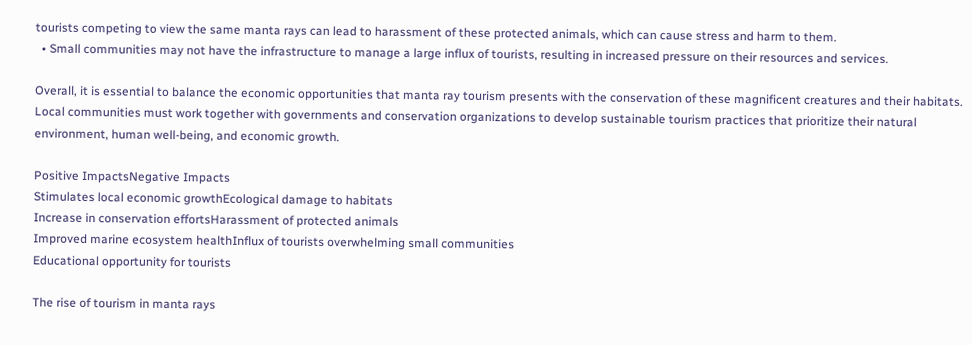tourists competing to view the same manta rays can lead to harassment of these protected animals, which can cause stress and harm to them.
  • Small communities may not have the infrastructure to manage a large influx of tourists, resulting in increased pressure on their resources and services.

Overall, it is essential to balance the economic opportunities that manta ray tourism presents with the conservation of these magnificent creatures and their habitats. Local communities must work together with governments and conservation organizations to develop sustainable tourism practices that prioritize their natural environment, human well-being, and economic growth.

Positive ImpactsNegative Impacts
Stimulates local economic growthEcological damage to habitats
Increase in conservation effortsHarassment of protected animals
Improved marine ecosystem healthInflux of tourists overwhelming small communities
Educational opportunity for tourists

The rise of tourism in manta rays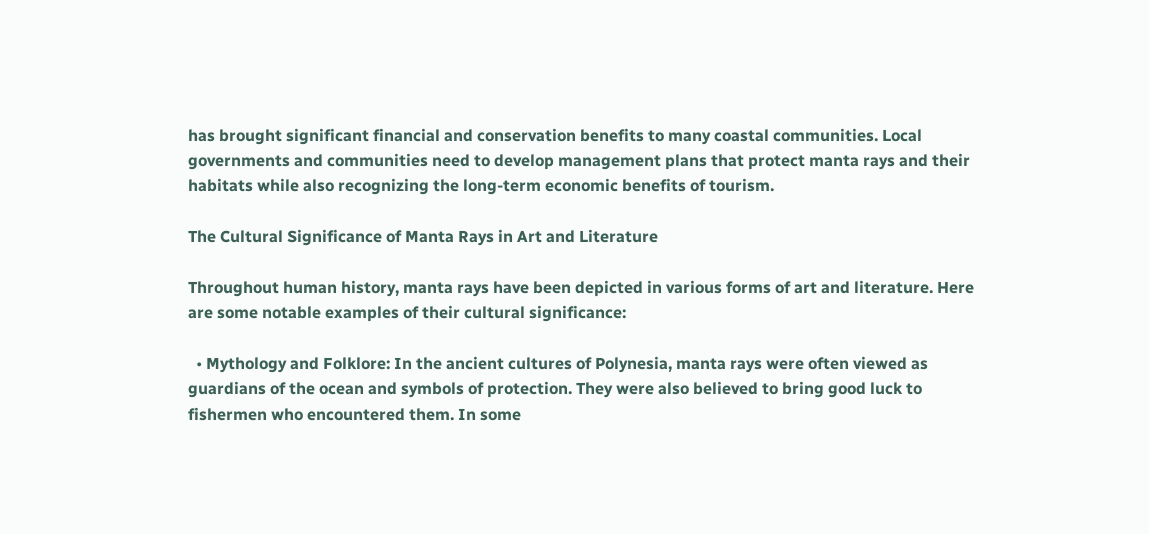has brought significant financial and conservation benefits to many coastal communities. Local governments and communities need to develop management plans that protect manta rays and their habitats while also recognizing the long-term economic benefits of tourism.

The Cultural Significance of Manta Rays in Art and Literature

Throughout human history, manta rays have been depicted in various forms of art and literature. Here are some notable examples of their cultural significance:

  • Mythology and Folklore: In the ancient cultures of Polynesia, manta rays were often viewed as guardians of the ocean and symbols of protection. They were also believed to bring good luck to fishermen who encountered them. In some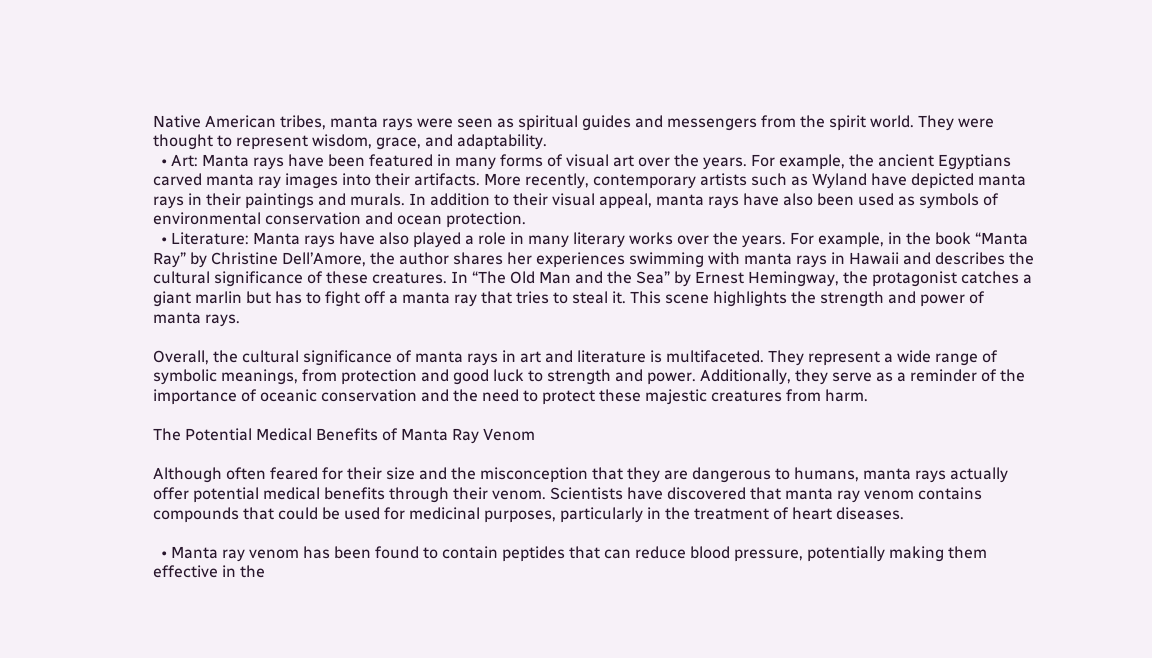Native American tribes, manta rays were seen as spiritual guides and messengers from the spirit world. They were thought to represent wisdom, grace, and adaptability.
  • Art: Manta rays have been featured in many forms of visual art over the years. For example, the ancient Egyptians carved manta ray images into their artifacts. More recently, contemporary artists such as Wyland have depicted manta rays in their paintings and murals. In addition to their visual appeal, manta rays have also been used as symbols of environmental conservation and ocean protection.
  • Literature: Manta rays have also played a role in many literary works over the years. For example, in the book “Manta Ray” by Christine Dell’Amore, the author shares her experiences swimming with manta rays in Hawaii and describes the cultural significance of these creatures. In “The Old Man and the Sea” by Ernest Hemingway, the protagonist catches a giant marlin but has to fight off a manta ray that tries to steal it. This scene highlights the strength and power of manta rays.

Overall, the cultural significance of manta rays in art and literature is multifaceted. They represent a wide range of symbolic meanings, from protection and good luck to strength and power. Additionally, they serve as a reminder of the importance of oceanic conservation and the need to protect these majestic creatures from harm.

The Potential Medical Benefits of Manta Ray Venom

Although often feared for their size and the misconception that they are dangerous to humans, manta rays actually offer potential medical benefits through their venom. Scientists have discovered that manta ray venom contains compounds that could be used for medicinal purposes, particularly in the treatment of heart diseases.

  • Manta ray venom has been found to contain peptides that can reduce blood pressure, potentially making them effective in the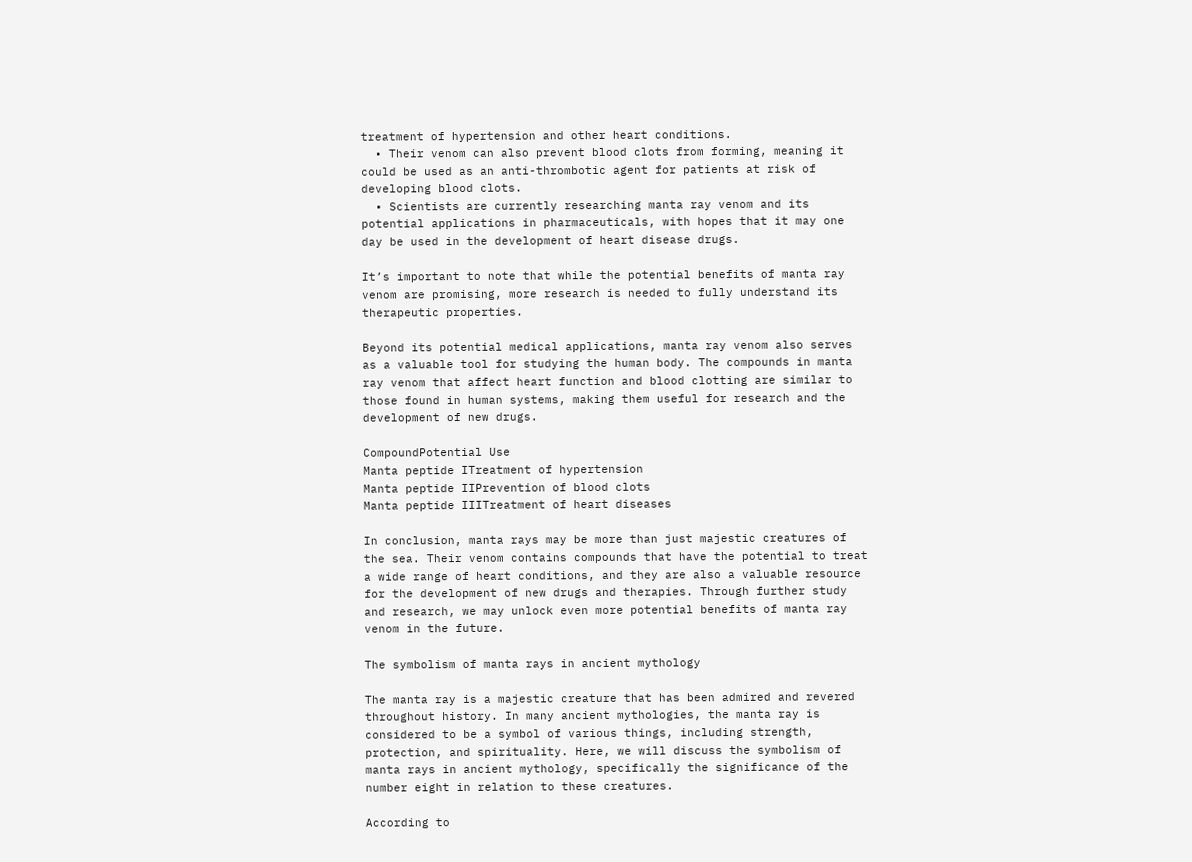treatment of hypertension and other heart conditions.
  • Their venom can also prevent blood clots from forming, meaning it could be used as an anti-thrombotic agent for patients at risk of developing blood clots.
  • Scientists are currently researching manta ray venom and its potential applications in pharmaceuticals, with hopes that it may one day be used in the development of heart disease drugs.

It’s important to note that while the potential benefits of manta ray venom are promising, more research is needed to fully understand its therapeutic properties.

Beyond its potential medical applications, manta ray venom also serves as a valuable tool for studying the human body. The compounds in manta ray venom that affect heart function and blood clotting are similar to those found in human systems, making them useful for research and the development of new drugs.

CompoundPotential Use
Manta peptide ITreatment of hypertension
Manta peptide IIPrevention of blood clots
Manta peptide IIITreatment of heart diseases

In conclusion, manta rays may be more than just majestic creatures of the sea. Their venom contains compounds that have the potential to treat a wide range of heart conditions, and they are also a valuable resource for the development of new drugs and therapies. Through further study and research, we may unlock even more potential benefits of manta ray venom in the future.

The symbolism of manta rays in ancient mythology

The manta ray is a majestic creature that has been admired and revered throughout history. In many ancient mythologies, the manta ray is considered to be a symbol of various things, including strength, protection, and spirituality. Here, we will discuss the symbolism of manta rays in ancient mythology, specifically the significance of the number eight in relation to these creatures.

According to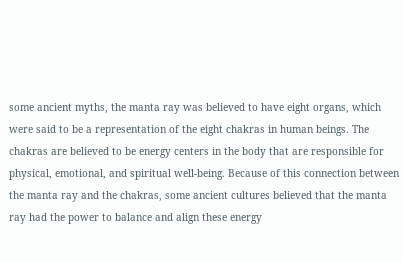some ancient myths, the manta ray was believed to have eight organs, which were said to be a representation of the eight chakras in human beings. The chakras are believed to be energy centers in the body that are responsible for physical, emotional, and spiritual well-being. Because of this connection between the manta ray and the chakras, some ancient cultures believed that the manta ray had the power to balance and align these energy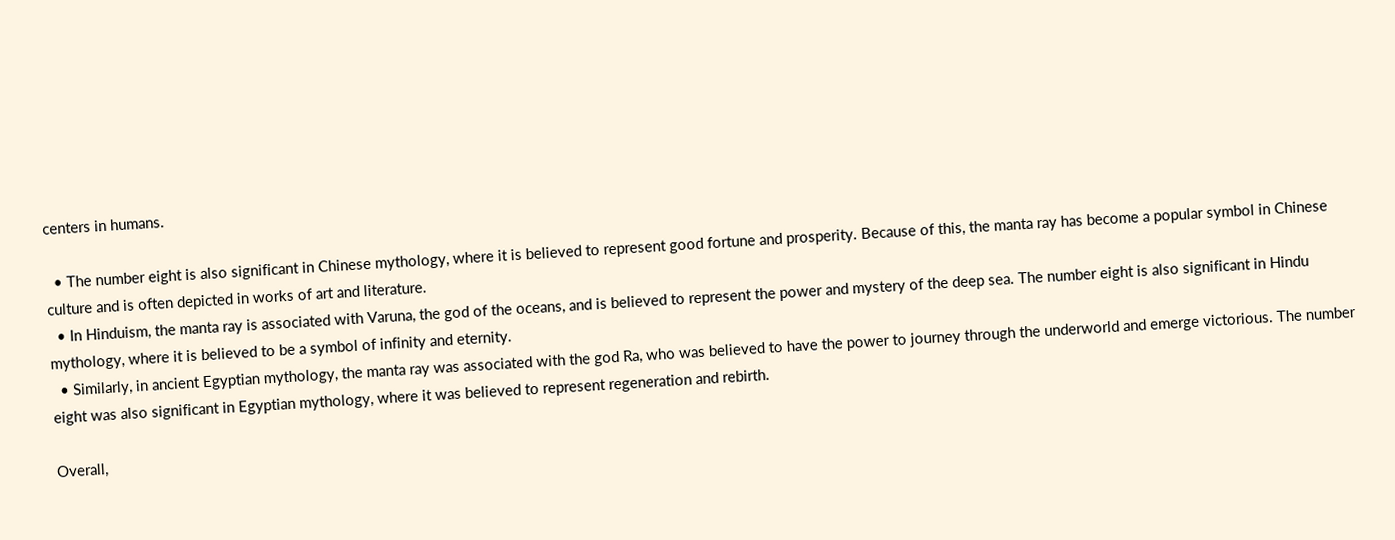centers in humans.

  • The number eight is also significant in Chinese mythology, where it is believed to represent good fortune and prosperity. Because of this, the manta ray has become a popular symbol in Chinese culture and is often depicted in works of art and literature.
  • In Hinduism, the manta ray is associated with Varuna, the god of the oceans, and is believed to represent the power and mystery of the deep sea. The number eight is also significant in Hindu mythology, where it is believed to be a symbol of infinity and eternity.
  • Similarly, in ancient Egyptian mythology, the manta ray was associated with the god Ra, who was believed to have the power to journey through the underworld and emerge victorious. The number eight was also significant in Egyptian mythology, where it was believed to represent regeneration and rebirth.

Overall,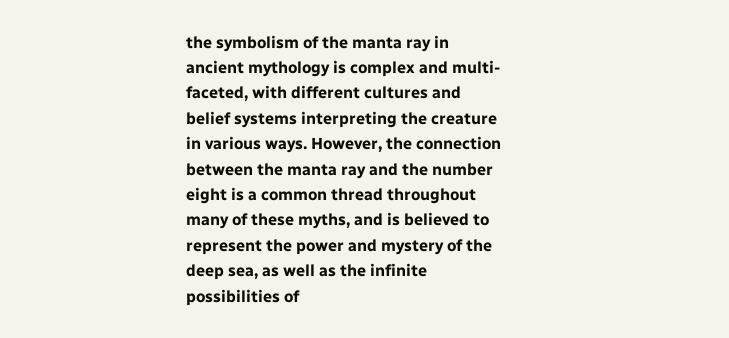the symbolism of the manta ray in ancient mythology is complex and multi-faceted, with different cultures and belief systems interpreting the creature in various ways. However, the connection between the manta ray and the number eight is a common thread throughout many of these myths, and is believed to represent the power and mystery of the deep sea, as well as the infinite possibilities of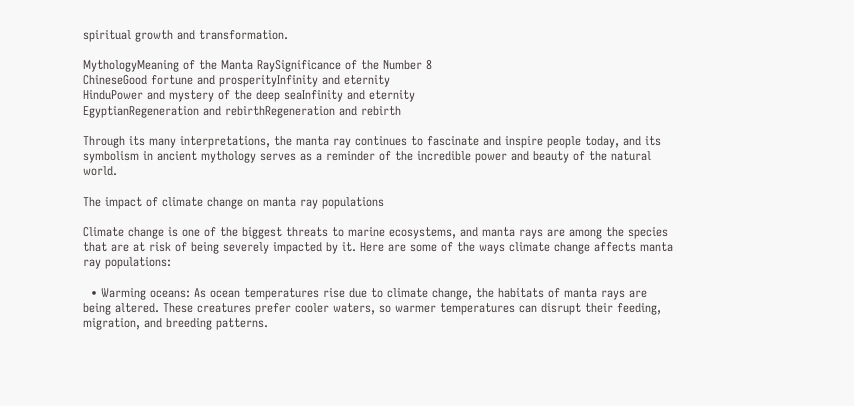spiritual growth and transformation.

MythologyMeaning of the Manta RaySignificance of the Number 8
ChineseGood fortune and prosperityInfinity and eternity
HinduPower and mystery of the deep seaInfinity and eternity
EgyptianRegeneration and rebirthRegeneration and rebirth

Through its many interpretations, the manta ray continues to fascinate and inspire people today, and its symbolism in ancient mythology serves as a reminder of the incredible power and beauty of the natural world.

The impact of climate change on manta ray populations

Climate change is one of the biggest threats to marine ecosystems, and manta rays are among the species that are at risk of being severely impacted by it. Here are some of the ways climate change affects manta ray populations:

  • Warming oceans: As ocean temperatures rise due to climate change, the habitats of manta rays are being altered. These creatures prefer cooler waters, so warmer temperatures can disrupt their feeding, migration, and breeding patterns.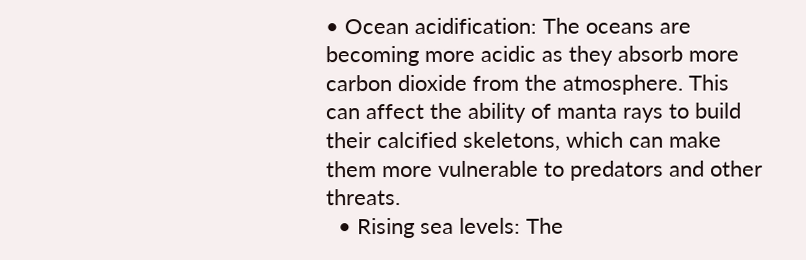• Ocean acidification: The oceans are becoming more acidic as they absorb more carbon dioxide from the atmosphere. This can affect the ability of manta rays to build their calcified skeletons, which can make them more vulnerable to predators and other threats.
  • Rising sea levels: The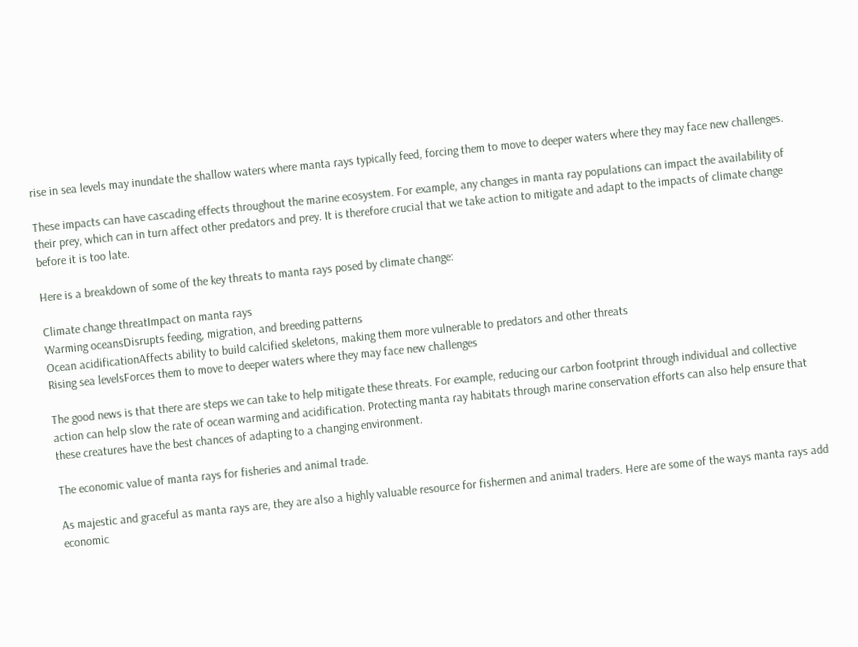rise in sea levels may inundate the shallow waters where manta rays typically feed, forcing them to move to deeper waters where they may face new challenges.

These impacts can have cascading effects throughout the marine ecosystem. For example, any changes in manta ray populations can impact the availability of their prey, which can in turn affect other predators and prey. It is therefore crucial that we take action to mitigate and adapt to the impacts of climate change before it is too late.

Here is a breakdown of some of the key threats to manta rays posed by climate change:

Climate change threatImpact on manta rays
Warming oceansDisrupts feeding, migration, and breeding patterns
Ocean acidificationAffects ability to build calcified skeletons, making them more vulnerable to predators and other threats
Rising sea levelsForces them to move to deeper waters where they may face new challenges

The good news is that there are steps we can take to help mitigate these threats. For example, reducing our carbon footprint through individual and collective action can help slow the rate of ocean warming and acidification. Protecting manta ray habitats through marine conservation efforts can also help ensure that these creatures have the best chances of adapting to a changing environment.

The economic value of manta rays for fisheries and animal trade.

As majestic and graceful as manta rays are, they are also a highly valuable resource for fishermen and animal traders. Here are some of the ways manta rays add economic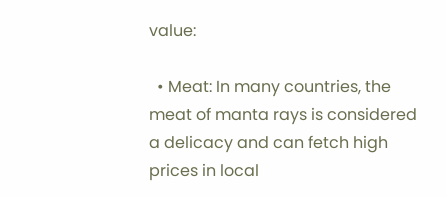value:

  • Meat: In many countries, the meat of manta rays is considered a delicacy and can fetch high prices in local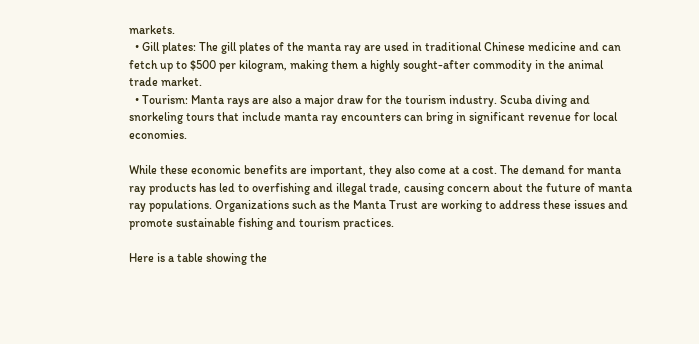markets.
  • Gill plates: The gill plates of the manta ray are used in traditional Chinese medicine and can fetch up to $500 per kilogram, making them a highly sought-after commodity in the animal trade market.
  • Tourism: Manta rays are also a major draw for the tourism industry. Scuba diving and snorkeling tours that include manta ray encounters can bring in significant revenue for local economies.

While these economic benefits are important, they also come at a cost. The demand for manta ray products has led to overfishing and illegal trade, causing concern about the future of manta ray populations. Organizations such as the Manta Trust are working to address these issues and promote sustainable fishing and tourism practices.

Here is a table showing the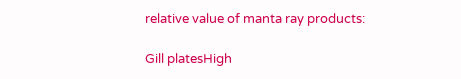relative value of manta ray products:

Gill platesHigh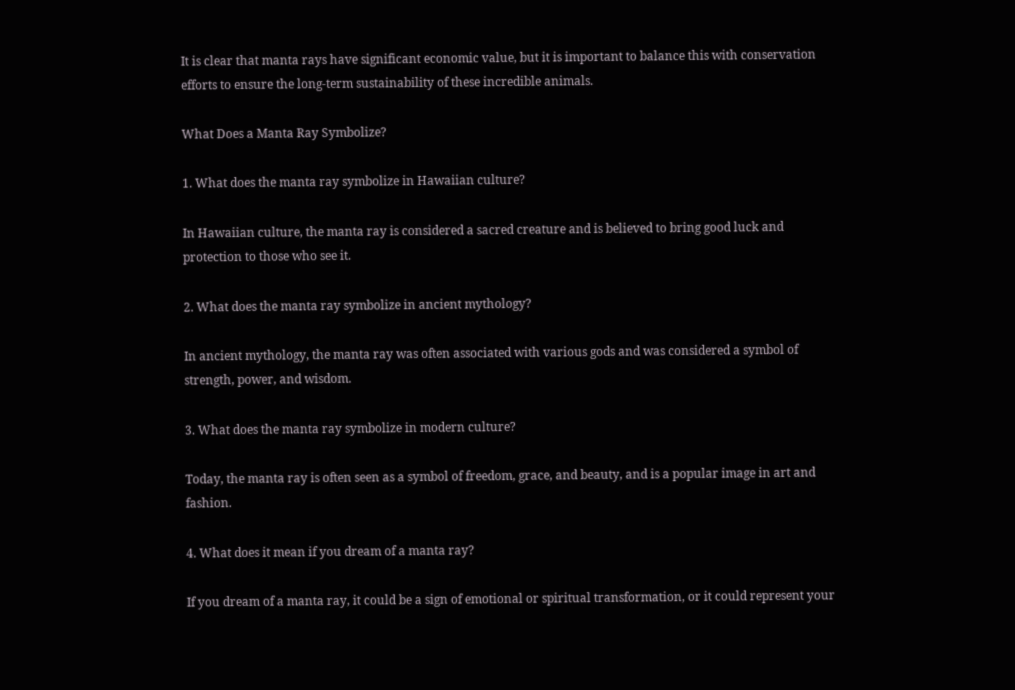It is clear that manta rays have significant economic value, but it is important to balance this with conservation efforts to ensure the long-term sustainability of these incredible animals.

What Does a Manta Ray Symbolize?

1. What does the manta ray symbolize in Hawaiian culture?

In Hawaiian culture, the manta ray is considered a sacred creature and is believed to bring good luck and protection to those who see it.

2. What does the manta ray symbolize in ancient mythology?

In ancient mythology, the manta ray was often associated with various gods and was considered a symbol of strength, power, and wisdom.

3. What does the manta ray symbolize in modern culture?

Today, the manta ray is often seen as a symbol of freedom, grace, and beauty, and is a popular image in art and fashion.

4. What does it mean if you dream of a manta ray?

If you dream of a manta ray, it could be a sign of emotional or spiritual transformation, or it could represent your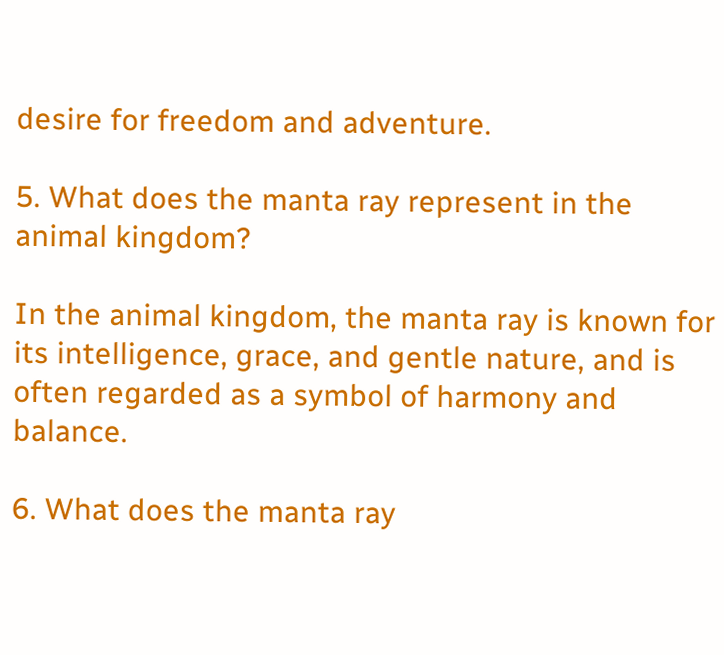desire for freedom and adventure.

5. What does the manta ray represent in the animal kingdom?

In the animal kingdom, the manta ray is known for its intelligence, grace, and gentle nature, and is often regarded as a symbol of harmony and balance.

6. What does the manta ray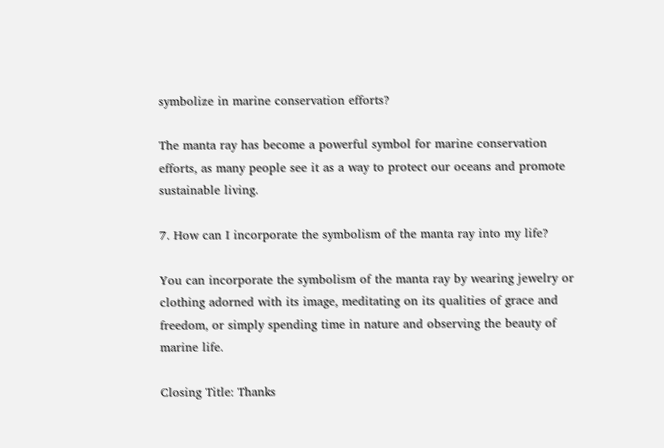symbolize in marine conservation efforts?

The manta ray has become a powerful symbol for marine conservation efforts, as many people see it as a way to protect our oceans and promote sustainable living.

7. How can I incorporate the symbolism of the manta ray into my life?

You can incorporate the symbolism of the manta ray by wearing jewelry or clothing adorned with its image, meditating on its qualities of grace and freedom, or simply spending time in nature and observing the beauty of marine life.

Closing Title: Thanks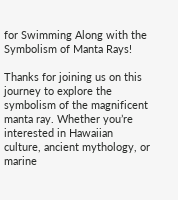for Swimming Along with the Symbolism of Manta Rays!

Thanks for joining us on this journey to explore the symbolism of the magnificent manta ray. Whether you’re interested in Hawaiian culture, ancient mythology, or marine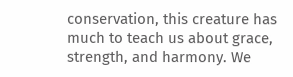conservation, this creature has much to teach us about grace, strength, and harmony. We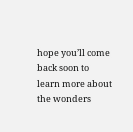hope you’ll come back soon to learn more about the wonders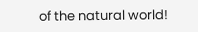of the natural world!